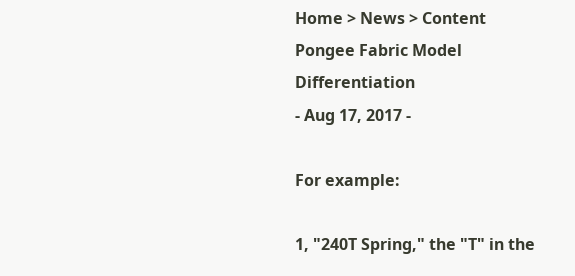Home > News > Content
Pongee Fabric Model Differentiation
- Aug 17, 2017 -

For example:

1, "240T Spring," the "T" in the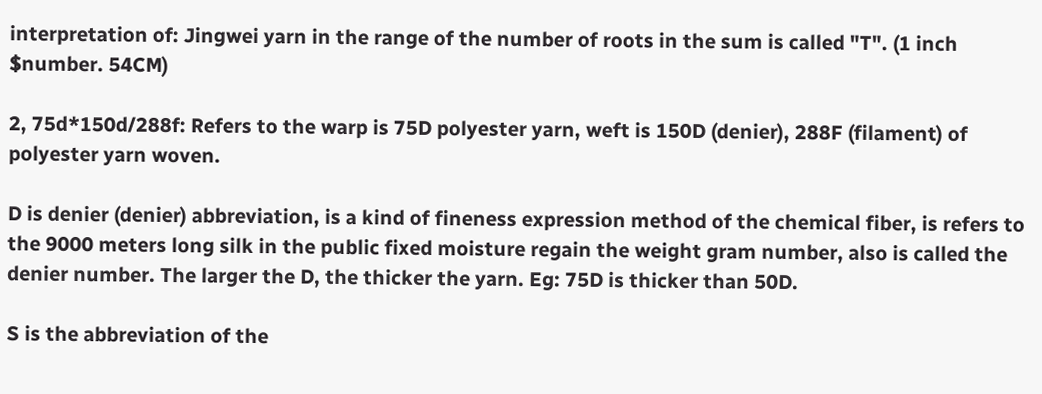interpretation of: Jingwei yarn in the range of the number of roots in the sum is called "T". (1 inch $number. 54CM)

2, 75d*150d/288f: Refers to the warp is 75D polyester yarn, weft is 150D (denier), 288F (filament) of polyester yarn woven.

D is denier (denier) abbreviation, is a kind of fineness expression method of the chemical fiber, is refers to the 9000 meters long silk in the public fixed moisture regain the weight gram number, also is called the denier number. The larger the D, the thicker the yarn. Eg: 75D is thicker than 50D.

S is the abbreviation of the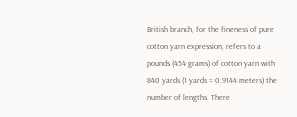British branch, for the fineness of pure cotton yarn expression, refers to a pounds (454 grams) of cotton yarn with 840 yards (1 yards = 0.9144 meters) the number of lengths. There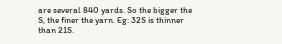are several 840 yards. So the bigger the S, the finer the yarn. Eg: 32S is thinner than 21S.